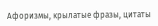Афоризмы, крылатые фразы, цитаты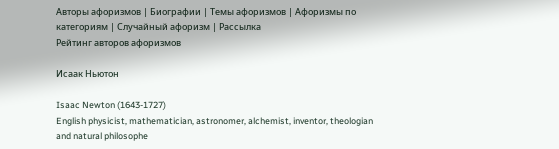Авторы афоризмов | Биографии | Темы афоризмов | Афоризмы по категориям | Случайный афоризм | Рассылка
Рейтинг авторов афоризмов

Исаак Ньютон

Isaac Newton (1643-1727)
English physicist, mathematician, astronomer, alchemist, inventor, theologian and natural philosophe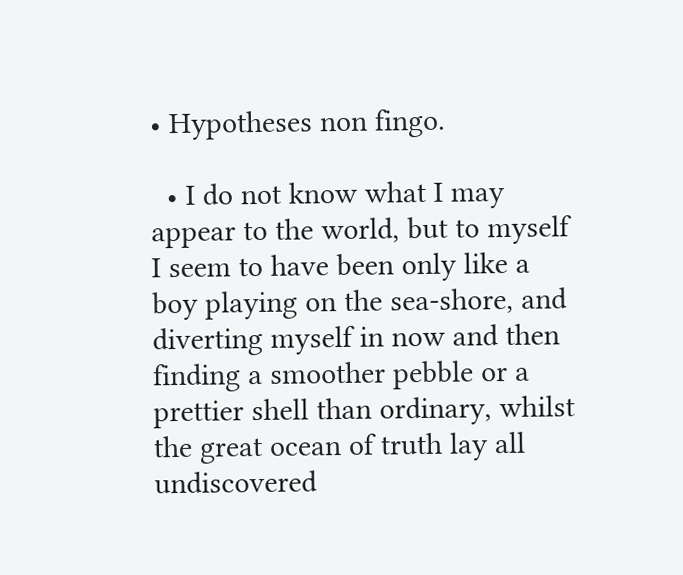• Hypotheses non fingo.

  • I do not know what I may appear to the world, but to myself I seem to have been only like a boy playing on the sea-shore, and diverting myself in now and then finding a smoother pebble or a prettier shell than ordinary, whilst the great ocean of truth lay all undiscovered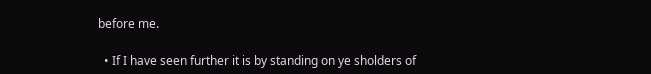before me.

  • If I have seen further it is by standing on ye sholders of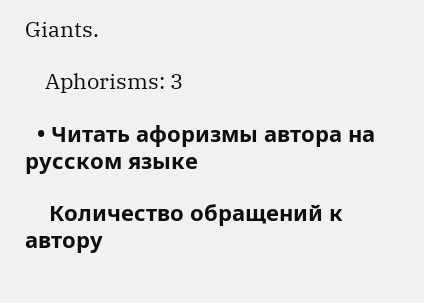Giants.

    Aphorisms: 3

  • Читать афоризмы автора на русском языке

    Количество обращений к автору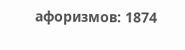афоризмов: 1874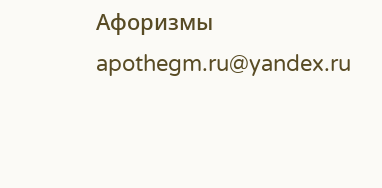Афоризмы apothegm.ru@yandex.ru